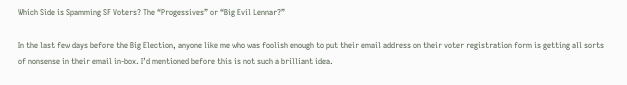Which Side is Spamming SF Voters? The “Progessives” or “Big Evil Lennar?”

In the last few days before the Big Election, anyone like me who was foolish enough to put their email address on their voter registration form is getting all sorts of nonsense in their email in-box. I’d mentioned before this is not such a brilliant idea.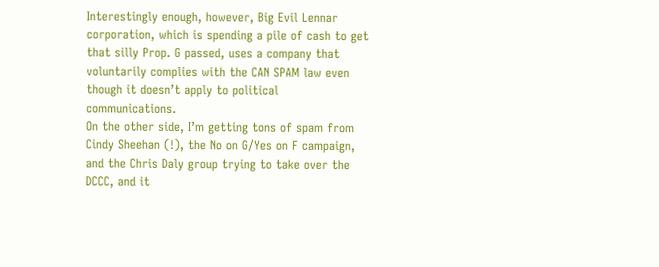Interestingly enough, however, Big Evil Lennar corporation, which is spending a pile of cash to get that silly Prop. G passed, uses a company that voluntarily complies with the CAN SPAM law even though it doesn’t apply to political communications.
On the other side, I’m getting tons of spam from Cindy Sheehan (!), the No on G/Yes on F campaign, and the Chris Daly group trying to take over the DCCC, and it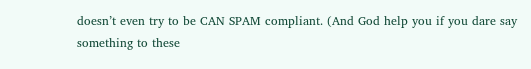doesn’t even try to be CAN SPAM compliant. (And God help you if you dare say something to these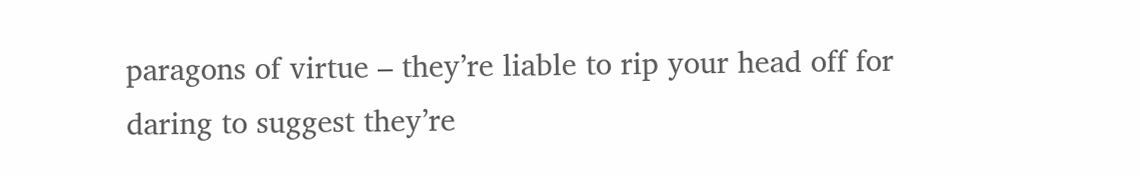paragons of virtue – they’re liable to rip your head off for daring to suggest they’re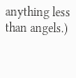anything less than angels.)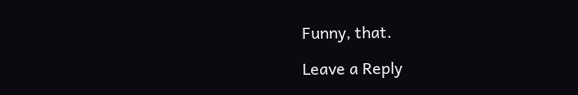Funny, that.

Leave a Reply